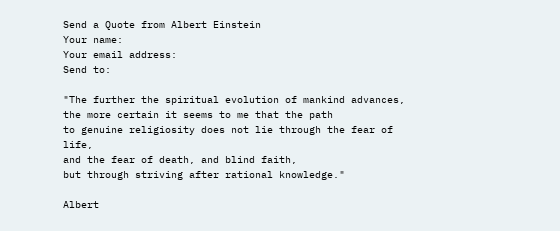Send a Quote from Albert Einstein
Your name:
Your email address:
Send to:

"The further the spiritual evolution of mankind advances,
the more certain it seems to me that the path
to genuine religiosity does not lie through the fear of life,
and the fear of death, and blind faith,
but through striving after rational knowledge."

Albert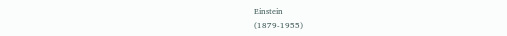Einstein
(1879-1955)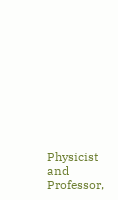Physicist and Professor,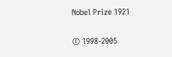Nobel Prize 1921

© 1998-2005